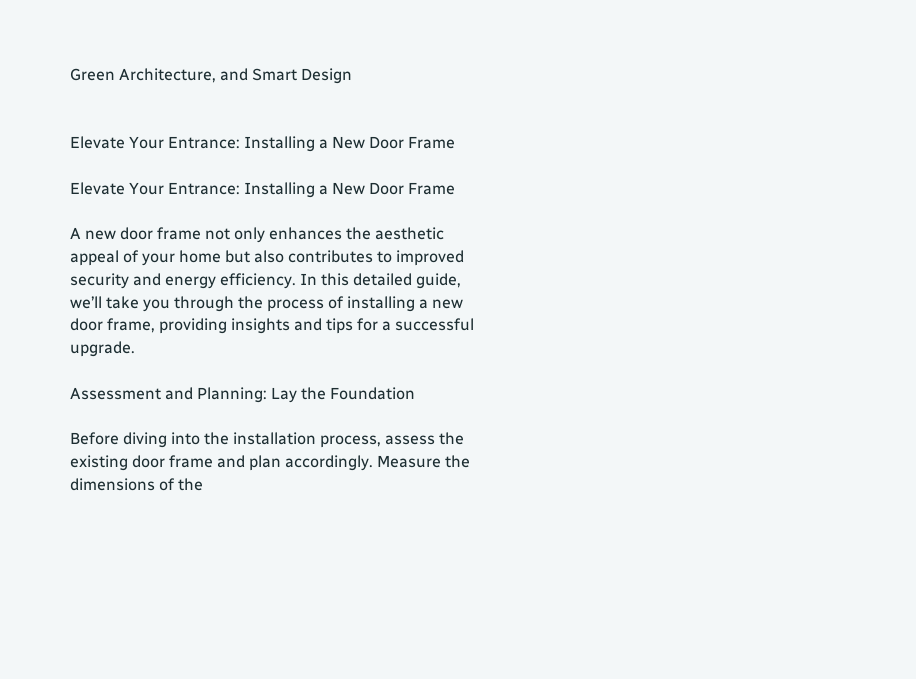Green Architecture, and Smart Design


Elevate Your Entrance: Installing a New Door Frame

Elevate Your Entrance: Installing a New Door Frame

A new door frame not only enhances the aesthetic appeal of your home but also contributes to improved security and energy efficiency. In this detailed guide, we’ll take you through the process of installing a new door frame, providing insights and tips for a successful upgrade.

Assessment and Planning: Lay the Foundation

Before diving into the installation process, assess the existing door frame and plan accordingly. Measure the dimensions of the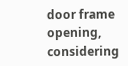door frame opening, considering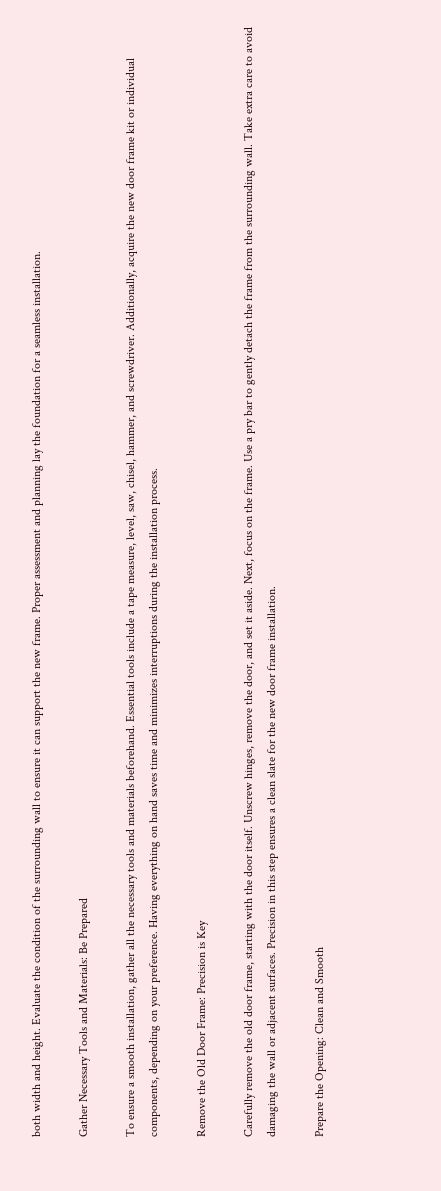both width and height. Evaluate the condition of the surrounding wall to ensure it can support the new frame. Proper assessment and planning lay the foundation for a seamless installation.

Gather Necessary Tools and Materials: Be Prepared

To ensure a smooth installation, gather all the necessary tools and materials beforehand. Essential tools include a tape measure, level, saw, chisel, hammer, and screwdriver. Additionally, acquire the new door frame kit or individual components, depending on your preference. Having everything on hand saves time and minimizes interruptions during the installation process.

Remove the Old Door Frame: Precision is Key

Carefully remove the old door frame, starting with the door itself. Unscrew hinges, remove the door, and set it aside. Next, focus on the frame. Use a pry bar to gently detach the frame from the surrounding wall. Take extra care to avoid damaging the wall or adjacent surfaces. Precision in this step ensures a clean slate for the new door frame installation.

Prepare the Opening: Clean and Smooth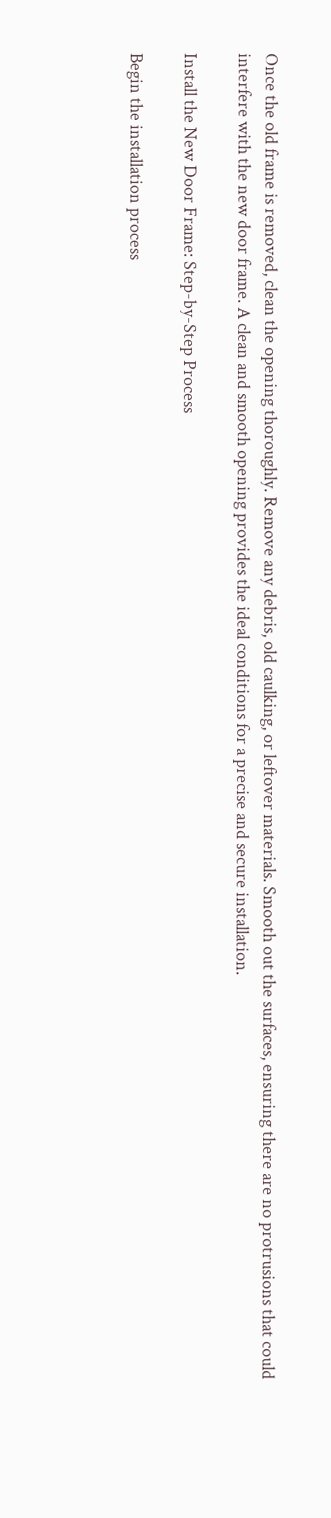Once the old frame is removed, clean the opening thoroughly. Remove any debris, old caulking, or leftover materials. Smooth out the surfaces, ensuring there are no protrusions that could interfere with the new door frame. A clean and smooth opening provides the ideal conditions for a precise and secure installation.

Install the New Door Frame: Step-by-Step Process

Begin the installation process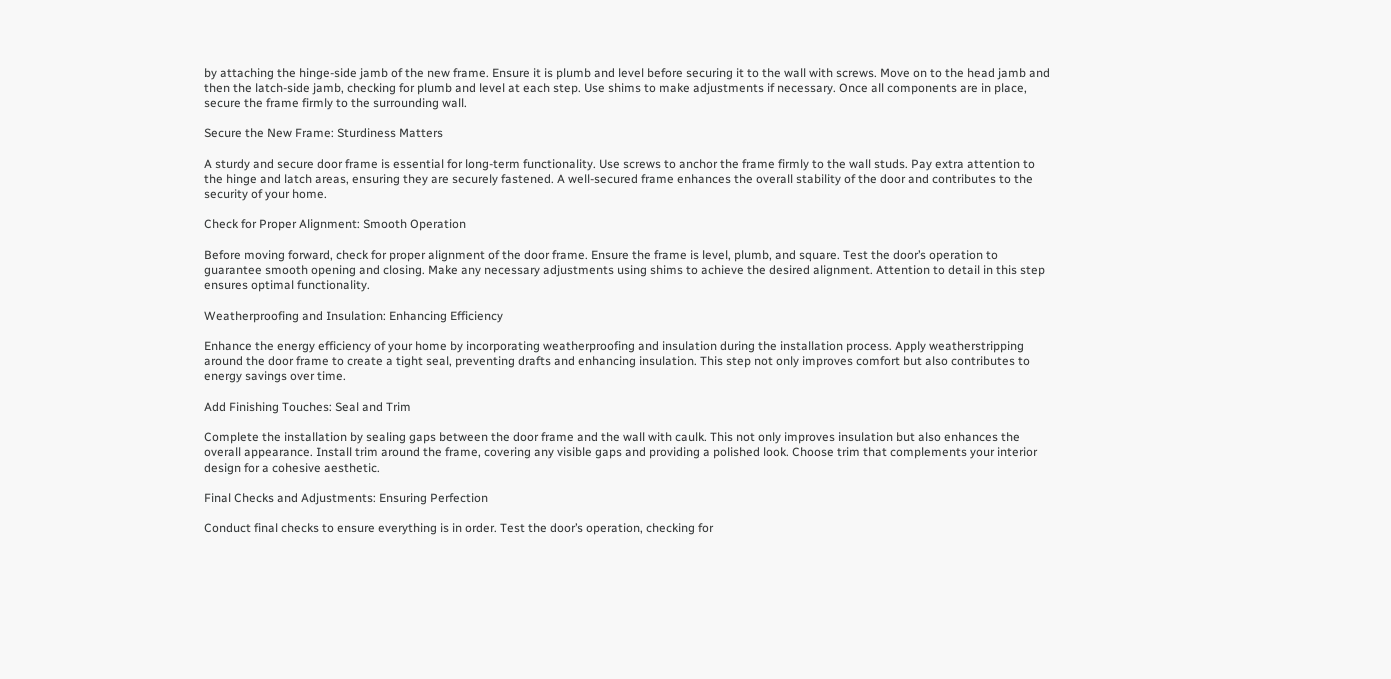by attaching the hinge-side jamb of the new frame. Ensure it is plumb and level before securing it to the wall with screws. Move on to the head jamb and then the latch-side jamb, checking for plumb and level at each step. Use shims to make adjustments if necessary. Once all components are in place, secure the frame firmly to the surrounding wall.

Secure the New Frame: Sturdiness Matters

A sturdy and secure door frame is essential for long-term functionality. Use screws to anchor the frame firmly to the wall studs. Pay extra attention to the hinge and latch areas, ensuring they are securely fastened. A well-secured frame enhances the overall stability of the door and contributes to the security of your home.

Check for Proper Alignment: Smooth Operation

Before moving forward, check for proper alignment of the door frame. Ensure the frame is level, plumb, and square. Test the door’s operation to guarantee smooth opening and closing. Make any necessary adjustments using shims to achieve the desired alignment. Attention to detail in this step ensures optimal functionality.

Weatherproofing and Insulation: Enhancing Efficiency

Enhance the energy efficiency of your home by incorporating weatherproofing and insulation during the installation process. Apply weatherstripping around the door frame to create a tight seal, preventing drafts and enhancing insulation. This step not only improves comfort but also contributes to energy savings over time.

Add Finishing Touches: Seal and Trim

Complete the installation by sealing gaps between the door frame and the wall with caulk. This not only improves insulation but also enhances the overall appearance. Install trim around the frame, covering any visible gaps and providing a polished look. Choose trim that complements your interior design for a cohesive aesthetic.

Final Checks and Adjustments: Ensuring Perfection

Conduct final checks to ensure everything is in order. Test the door’s operation, checking for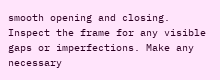smooth opening and closing. Inspect the frame for any visible gaps or imperfections. Make any necessary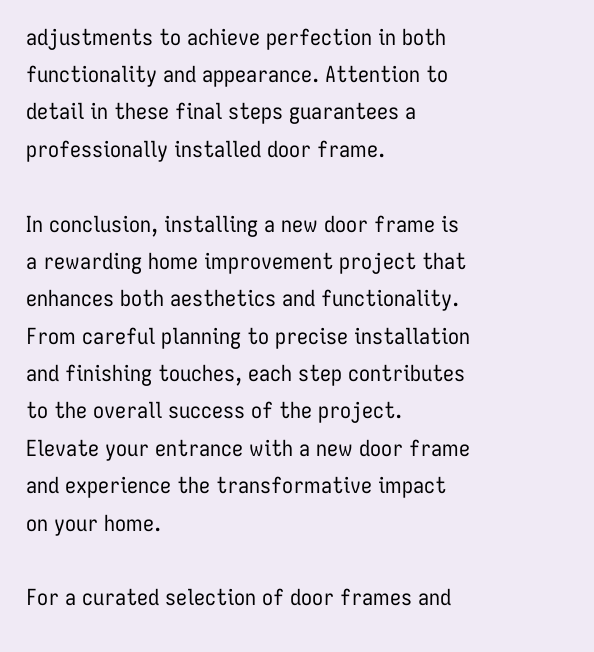adjustments to achieve perfection in both functionality and appearance. Attention to detail in these final steps guarantees a professionally installed door frame.

In conclusion, installing a new door frame is a rewarding home improvement project that enhances both aesthetics and functionality. From careful planning to precise installation and finishing touches, each step contributes to the overall success of the project. Elevate your entrance with a new door frame and experience the transformative impact on your home.

For a curated selection of door frames and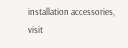installation accessories, visit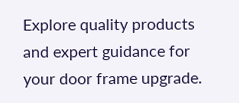Explore quality products and expert guidance for your door frame upgrade.